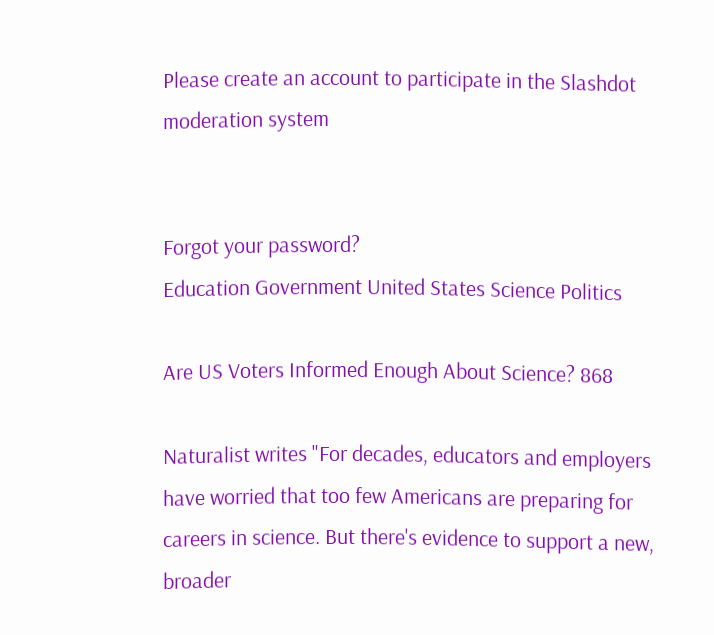Please create an account to participate in the Slashdot moderation system


Forgot your password?
Education Government United States Science Politics

Are US Voters Informed Enough About Science? 868

Naturalist writes "For decades, educators and employers have worried that too few Americans are preparing for careers in science. But there's evidence to support a new, broader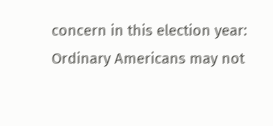concern in this election year: Ordinary Americans may not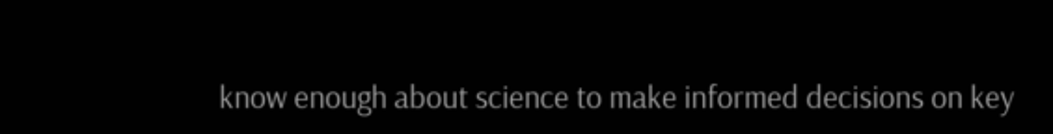know enough about science to make informed decisions on key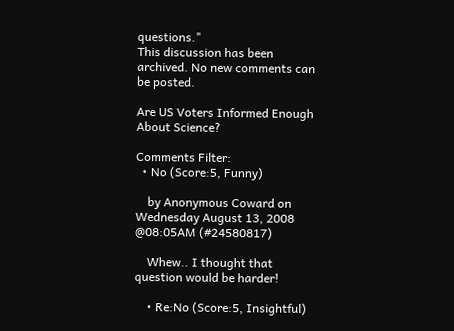questions."
This discussion has been archived. No new comments can be posted.

Are US Voters Informed Enough About Science?

Comments Filter:
  • No (Score:5, Funny)

    by Anonymous Coward on Wednesday August 13, 2008 @08:05AM (#24580817)

    Whew.. I thought that question would be harder!

    • Re:No (Score:5, Insightful)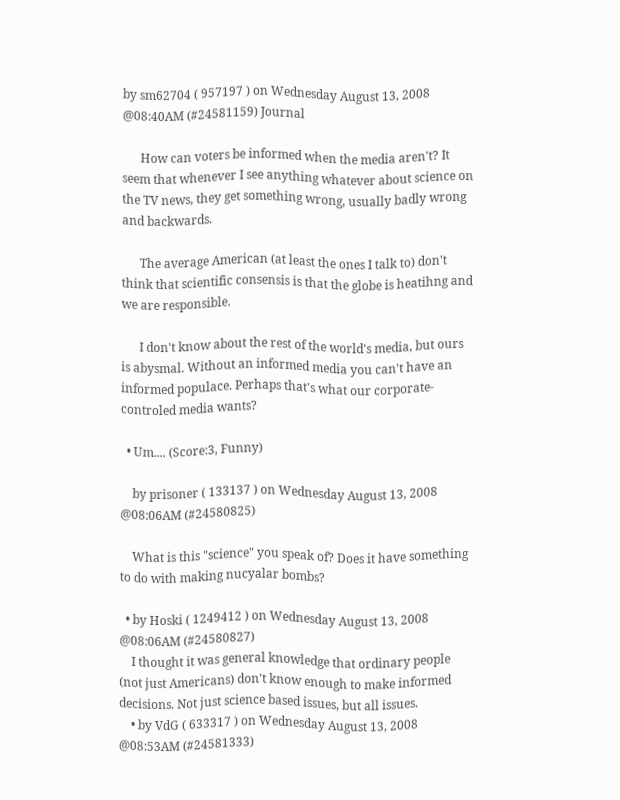by sm62704 ( 957197 ) on Wednesday August 13, 2008 @08:40AM (#24581159) Journal

      How can voters be informed when the media aren't? It seem that whenever I see anything whatever about science on the TV news, they get something wrong, usually badly wrong and backwards.

      The average American (at least the ones I talk to) don't think that scientific consensis is that the globe is heatihng and we are responsible.

      I don't know about the rest of the world's media, but ours is abysmal. Without an informed media you can't have an informed populace. Perhaps that's what our corporate-controled media wants?

  • Um.... (Score:3, Funny)

    by prisoner ( 133137 ) on Wednesday August 13, 2008 @08:06AM (#24580825)

    What is this "science" you speak of? Does it have something to do with making nucyalar bombs?

  • by Hoski ( 1249412 ) on Wednesday August 13, 2008 @08:06AM (#24580827)
    I thought it was general knowledge that ordinary people (not just Americans) don't know enough to make informed decisions. Not just science based issues, but all issues.
    • by VdG ( 633317 ) on Wednesday August 13, 2008 @08:53AM (#24581333)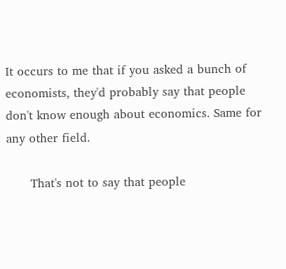It occurs to me that if you asked a bunch of economists, they'd probably say that people don't know enough about economics. Same for any other field.

      That's not to say that people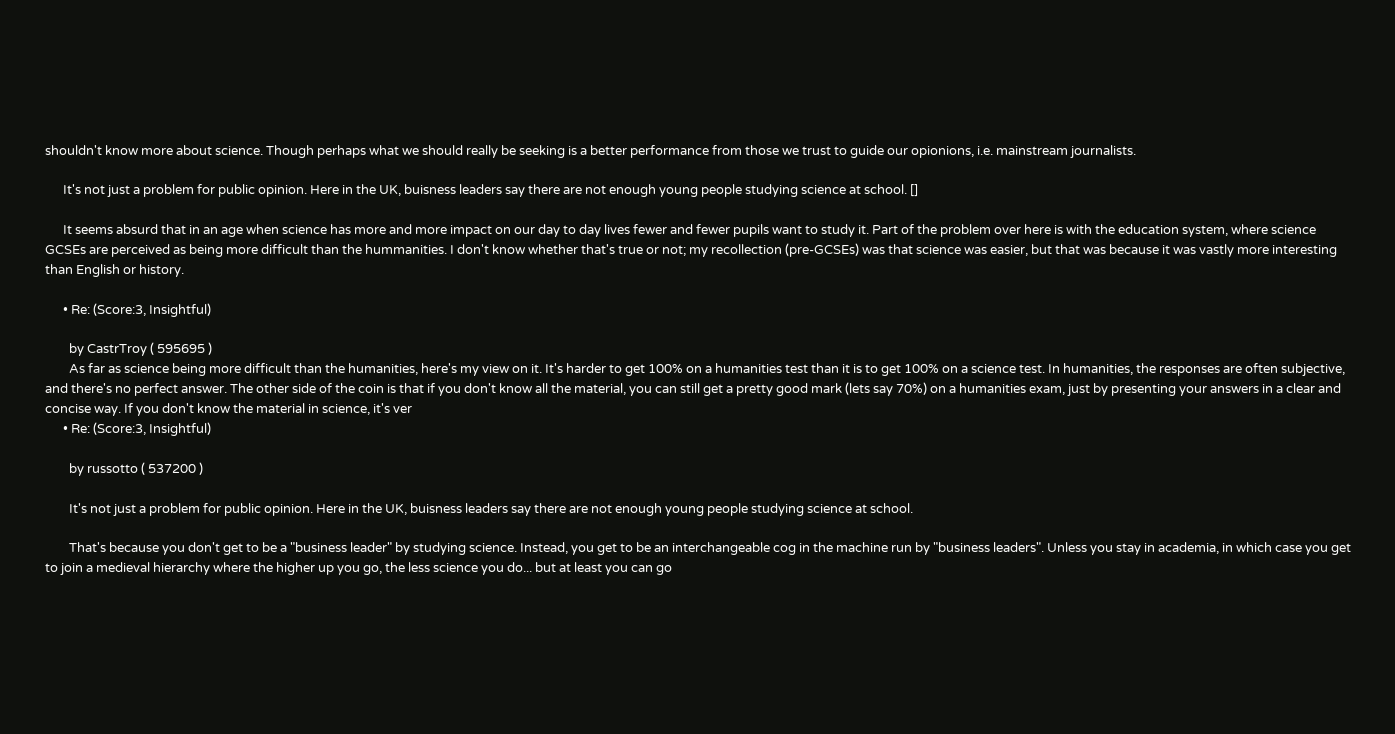shouldn't know more about science. Though perhaps what we should really be seeking is a better performance from those we trust to guide our opionions, i.e. mainstream journalists.

      It's not just a problem for public opinion. Here in the UK, buisness leaders say there are not enough young people studying science at school. []

      It seems absurd that in an age when science has more and more impact on our day to day lives fewer and fewer pupils want to study it. Part of the problem over here is with the education system, where science GCSEs are perceived as being more difficult than the hummanities. I don't know whether that's true or not; my recollection (pre-GCSEs) was that science was easier, but that was because it was vastly more interesting than English or history.

      • Re: (Score:3, Insightful)

        by CastrTroy ( 595695 )
        As far as science being more difficult than the humanities, here's my view on it. It's harder to get 100% on a humanities test than it is to get 100% on a science test. In humanities, the responses are often subjective, and there's no perfect answer. The other side of the coin is that if you don't know all the material, you can still get a pretty good mark (lets say 70%) on a humanities exam, just by presenting your answers in a clear and concise way. If you don't know the material in science, it's ver
      • Re: (Score:3, Insightful)

        by russotto ( 537200 )

        It's not just a problem for public opinion. Here in the UK, buisness leaders say there are not enough young people studying science at school.

        That's because you don't get to be a "business leader" by studying science. Instead, you get to be an interchangeable cog in the machine run by "business leaders". Unless you stay in academia, in which case you get to join a medieval hierarchy where the higher up you go, the less science you do... but at least you can go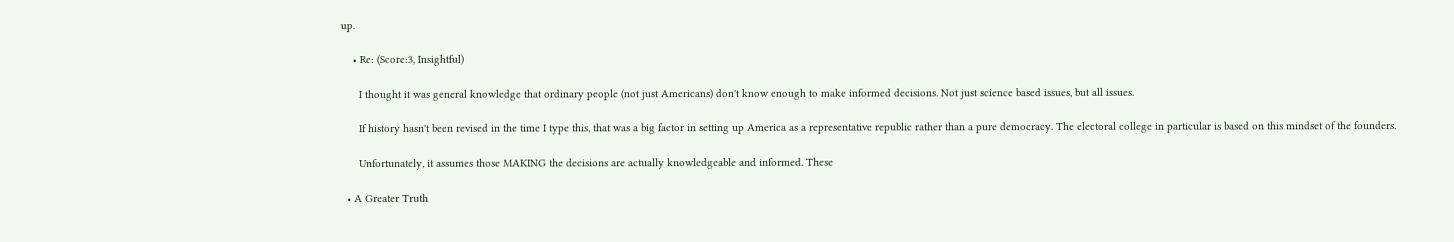up.

    • Re: (Score:3, Insightful)

      I thought it was general knowledge that ordinary people (not just Americans) don't know enough to make informed decisions. Not just science based issues, but all issues.

      If history hasn't been revised in the time I type this, that was a big factor in setting up America as a representative republic rather than a pure democracy. The electoral college in particular is based on this mindset of the founders.

      Unfortunately, it assumes those MAKING the decisions are actually knowledgeable and informed. These

  • A Greater Truth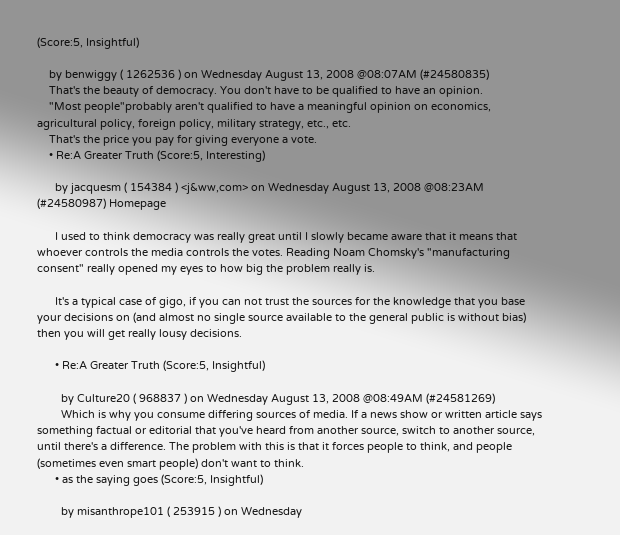(Score:5, Insightful)

    by benwiggy ( 1262536 ) on Wednesday August 13, 2008 @08:07AM (#24580835)
    That's the beauty of democracy. You don't have to be qualified to have an opinion.
    "Most people"probably aren't qualified to have a meaningful opinion on economics, agricultural policy, foreign policy, military strategy, etc., etc.
    That's the price you pay for giving everyone a vote.
    • Re:A Greater Truth (Score:5, Interesting)

      by jacquesm ( 154384 ) <j&ww,com> on Wednesday August 13, 2008 @08:23AM (#24580987) Homepage

      I used to think democracy was really great until I slowly became aware that it means that whoever controls the media controls the votes. Reading Noam Chomsky's "manufacturing consent" really opened my eyes to how big the problem really is.

      It's a typical case of gigo, if you can not trust the sources for the knowledge that you base your decisions on (and almost no single source available to the general public is without bias) then you will get really lousy decisions.

      • Re:A Greater Truth (Score:5, Insightful)

        by Culture20 ( 968837 ) on Wednesday August 13, 2008 @08:49AM (#24581269)
        Which is why you consume differing sources of media. If a news show or written article says something factual or editorial that you've heard from another source, switch to another source, until there's a difference. The problem with this is that it forces people to think, and people (sometimes even smart people) don't want to think.
      • as the saying goes (Score:5, Insightful)

        by misanthrope101 ( 253915 ) on Wednesday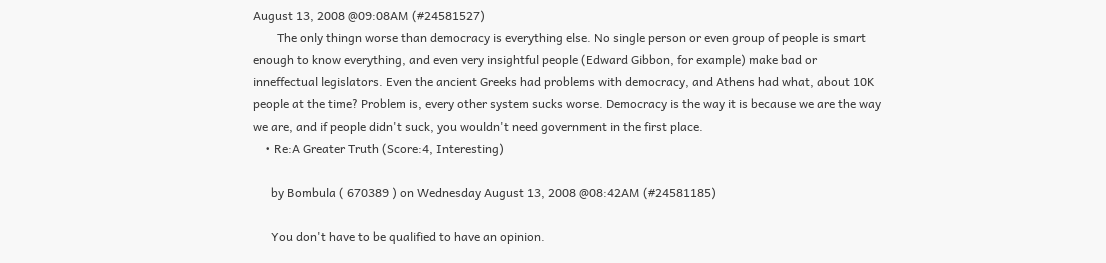August 13, 2008 @09:08AM (#24581527)
        The only thingn worse than democracy is everything else. No single person or even group of people is smart enough to know everything, and even very insightful people (Edward Gibbon, for example) make bad or inneffectual legislators. Even the ancient Greeks had problems with democracy, and Athens had what, about 10K people at the time? Problem is, every other system sucks worse. Democracy is the way it is because we are the way we are, and if people didn't suck, you wouldn't need government in the first place.
    • Re:A Greater Truth (Score:4, Interesting)

      by Bombula ( 670389 ) on Wednesday August 13, 2008 @08:42AM (#24581185)

      You don't have to be qualified to have an opinion.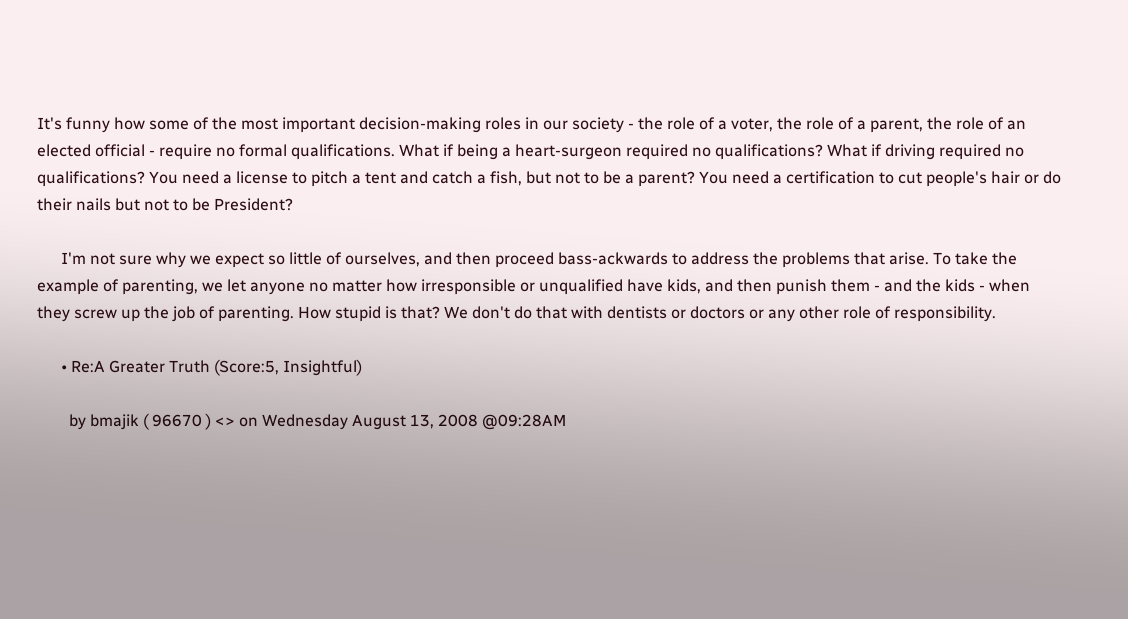It's funny how some of the most important decision-making roles in our society - the role of a voter, the role of a parent, the role of an elected official - require no formal qualifications. What if being a heart-surgeon required no qualifications? What if driving required no qualifications? You need a license to pitch a tent and catch a fish, but not to be a parent? You need a certification to cut people's hair or do their nails but not to be President?

      I'm not sure why we expect so little of ourselves, and then proceed bass-ackwards to address the problems that arise. To take the example of parenting, we let anyone no matter how irresponsible or unqualified have kids, and then punish them - and the kids - when they screw up the job of parenting. How stupid is that? We don't do that with dentists or doctors or any other role of responsibility.

      • Re:A Greater Truth (Score:5, Insightful)

        by bmajik ( 96670 ) <> on Wednesday August 13, 2008 @09:28AM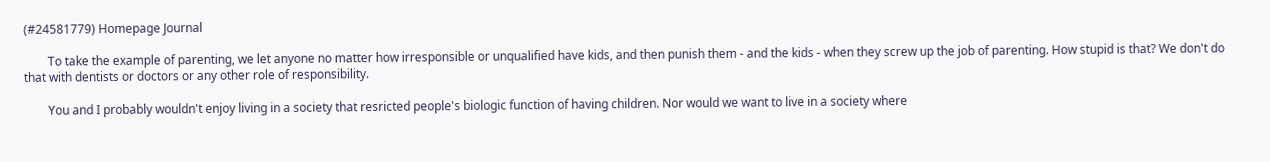(#24581779) Homepage Journal

        To take the example of parenting, we let anyone no matter how irresponsible or unqualified have kids, and then punish them - and the kids - when they screw up the job of parenting. How stupid is that? We don't do that with dentists or doctors or any other role of responsibility.

        You and I probably wouldn't enjoy living in a society that resricted people's biologic function of having children. Nor would we want to live in a society where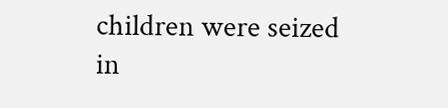children were seized in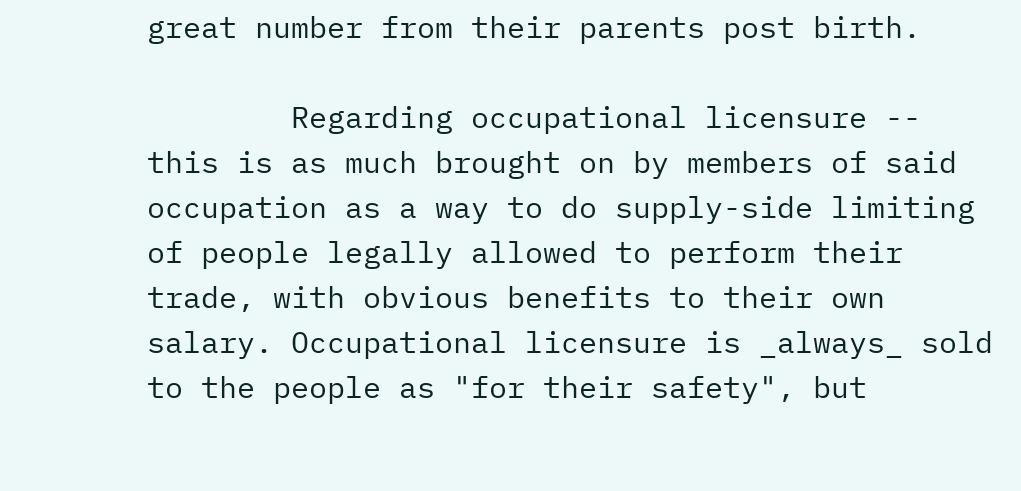great number from their parents post birth.

        Regarding occupational licensure -- this is as much brought on by members of said occupation as a way to do supply-side limiting of people legally allowed to perform their trade, with obvious benefits to their own salary. Occupational licensure is _always_ sold to the people as "for their safety", but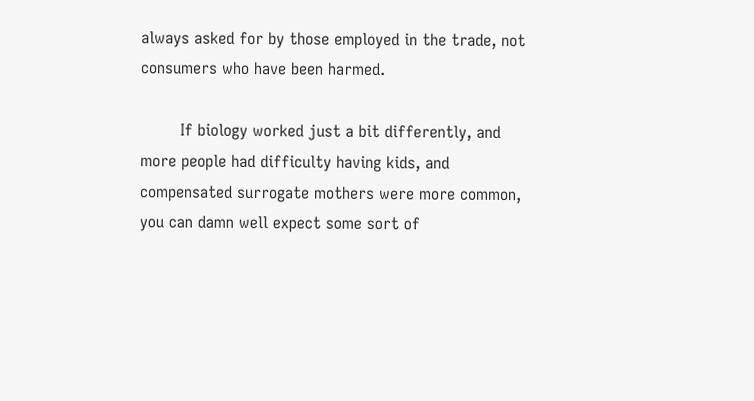always asked for by those employed in the trade, not consumers who have been harmed.

        If biology worked just a bit differently, and more people had difficulty having kids, and compensated surrogate mothers were more common, you can damn well expect some sort of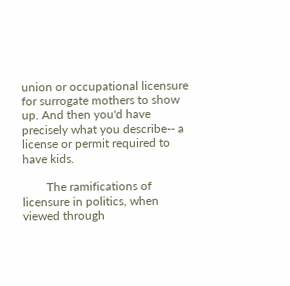union or occupational licensure for surrogate mothers to show up. And then you'd have precisely what you describe-- a license or permit required to have kids.

        The ramifications of licensure in politics, when viewed through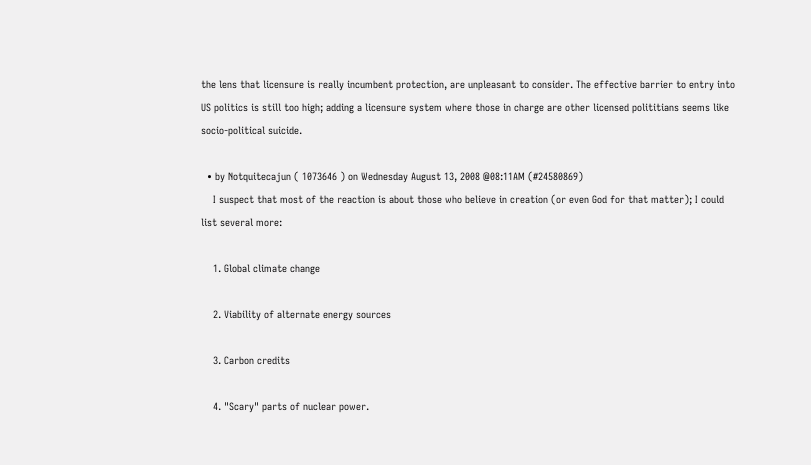the lens that licensure is really incumbent protection, are unpleasant to consider. The effective barrier to entry into US politics is still too high; adding a licensure system where those in charge are other licensed polititians seems like socio-political suicide.

  • by Notquitecajun ( 1073646 ) on Wednesday August 13, 2008 @08:11AM (#24580869)
    I suspect that most of the reaction is about those who believe in creation (or even God for that matter); I could list several more:

    1. Global climate change

    2. Viability of alternate energy sources

    3. Carbon credits

    4. "Scary" parts of nuclear power.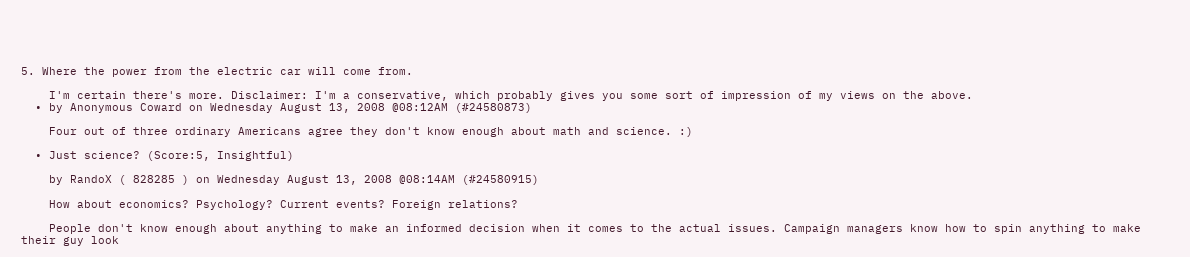5. Where the power from the electric car will come from.

    I'm certain there's more. Disclaimer: I'm a conservative, which probably gives you some sort of impression of my views on the above.
  • by Anonymous Coward on Wednesday August 13, 2008 @08:12AM (#24580873)

    Four out of three ordinary Americans agree they don't know enough about math and science. :)

  • Just science? (Score:5, Insightful)

    by RandoX ( 828285 ) on Wednesday August 13, 2008 @08:14AM (#24580915)

    How about economics? Psychology? Current events? Foreign relations?

    People don't know enough about anything to make an informed decision when it comes to the actual issues. Campaign managers know how to spin anything to make their guy look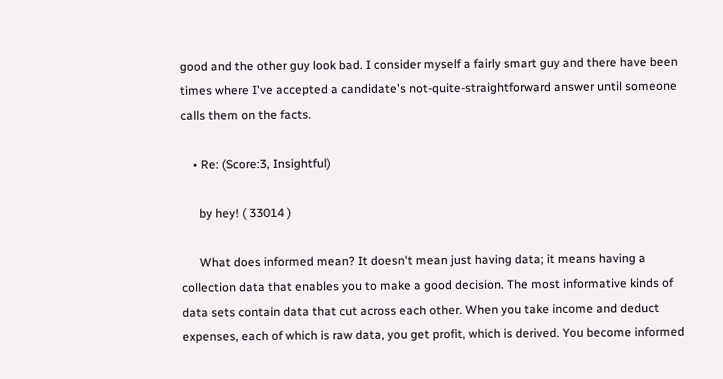good and the other guy look bad. I consider myself a fairly smart guy and there have been times where I've accepted a candidate's not-quite-straightforward answer until someone calls them on the facts.

    • Re: (Score:3, Insightful)

      by hey! ( 33014 )

      What does informed mean? It doesn't mean just having data; it means having a collection data that enables you to make a good decision. The most informative kinds of data sets contain data that cut across each other. When you take income and deduct expenses, each of which is raw data, you get profit, which is derived. You become informed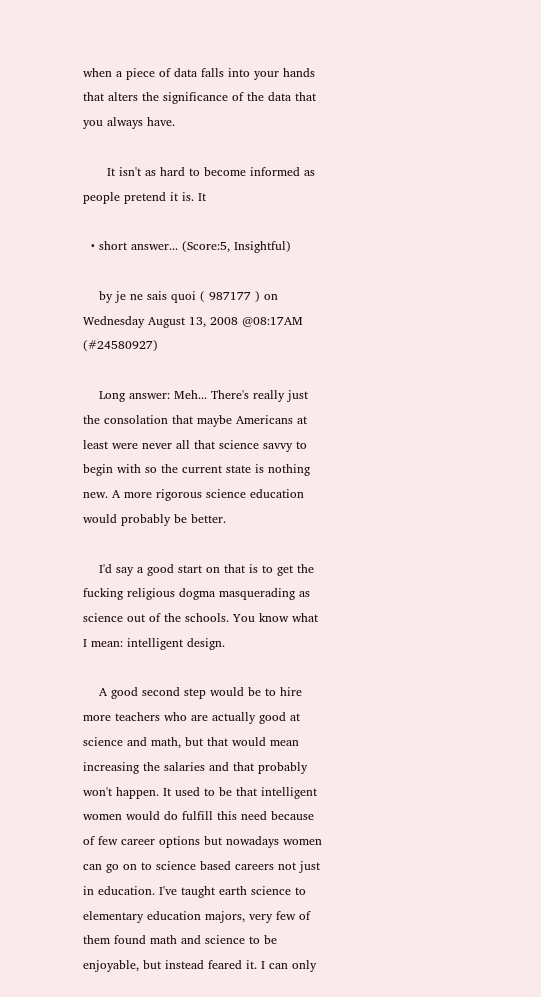when a piece of data falls into your hands that alters the significance of the data that you always have.

      It isn't as hard to become informed as people pretend it is. It

  • short answer... (Score:5, Insightful)

    by je ne sais quoi ( 987177 ) on Wednesday August 13, 2008 @08:17AM (#24580927)

    Long answer: Meh... There's really just the consolation that maybe Americans at least were never all that science savvy to begin with so the current state is nothing new. A more rigorous science education would probably be better.

    I'd say a good start on that is to get the fucking religious dogma masquerading as science out of the schools. You know what I mean: intelligent design.

    A good second step would be to hire more teachers who are actually good at science and math, but that would mean increasing the salaries and that probably won't happen. It used to be that intelligent women would do fulfill this need because of few career options but nowadays women can go on to science based careers not just in education. I've taught earth science to elementary education majors, very few of them found math and science to be enjoyable, but instead feared it. I can only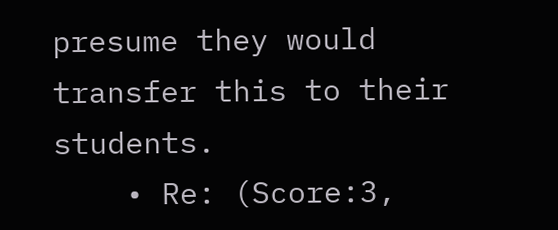presume they would transfer this to their students.
    • Re: (Score:3,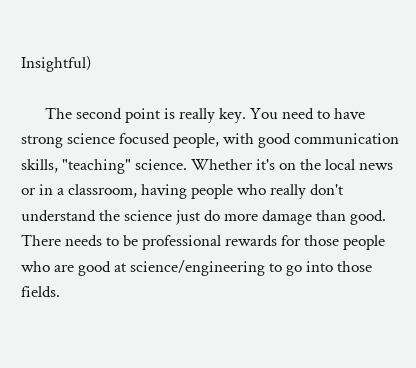Insightful)

      The second point is really key. You need to have strong science focused people, with good communication skills, "teaching" science. Whether it's on the local news or in a classroom, having people who really don't understand the science just do more damage than good. There needs to be professional rewards for those people who are good at science/engineering to go into those fields.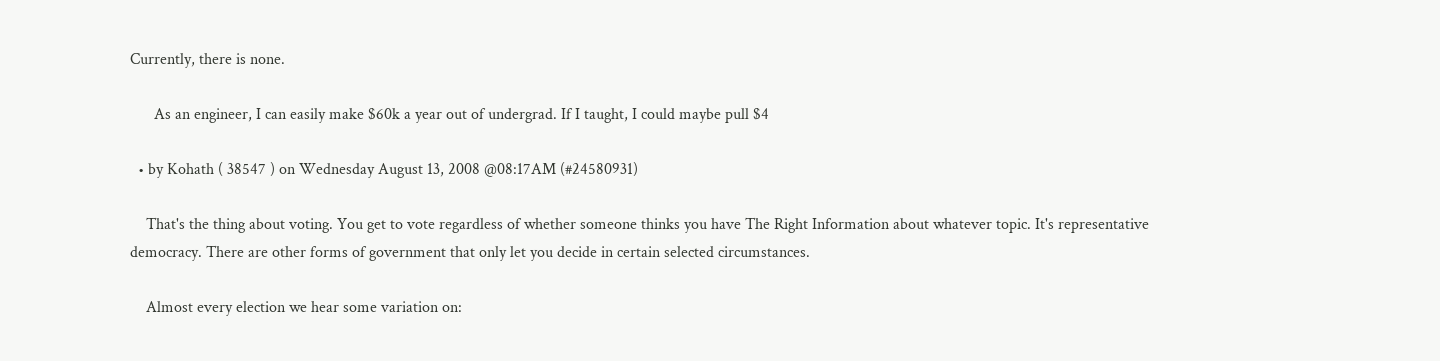Currently, there is none.

      As an engineer, I can easily make $60k a year out of undergrad. If I taught, I could maybe pull $4

  • by Kohath ( 38547 ) on Wednesday August 13, 2008 @08:17AM (#24580931)

    That's the thing about voting. You get to vote regardless of whether someone thinks you have The Right Information about whatever topic. It's representative democracy. There are other forms of government that only let you decide in certain selected circumstances.

    Almost every election we hear some variation on: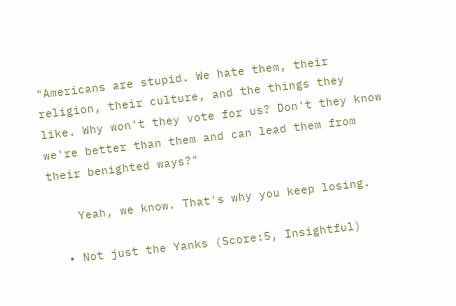"Americans are stupid. We hate them, their religion, their culture, and the things they like. Why won't they vote for us? Don't they know we're better than them and can lead them from their benighted ways?"

    Yeah, we know. That's why you keep losing.

  • Not just the Yanks (Score:5, Insightful)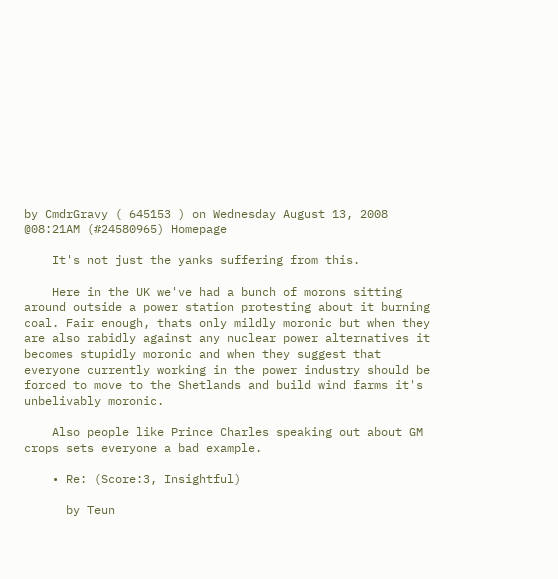by CmdrGravy ( 645153 ) on Wednesday August 13, 2008 @08:21AM (#24580965) Homepage

    It's not just the yanks suffering from this.

    Here in the UK we've had a bunch of morons sitting around outside a power station protesting about it burning coal. Fair enough, thats only mildly moronic but when they are also rabidly against any nuclear power alternatives it becomes stupidly moronic and when they suggest that everyone currently working in the power industry should be forced to move to the Shetlands and build wind farms it's unbelivably moronic.

    Also people like Prince Charles speaking out about GM crops sets everyone a bad example.

    • Re: (Score:3, Insightful)

      by Teun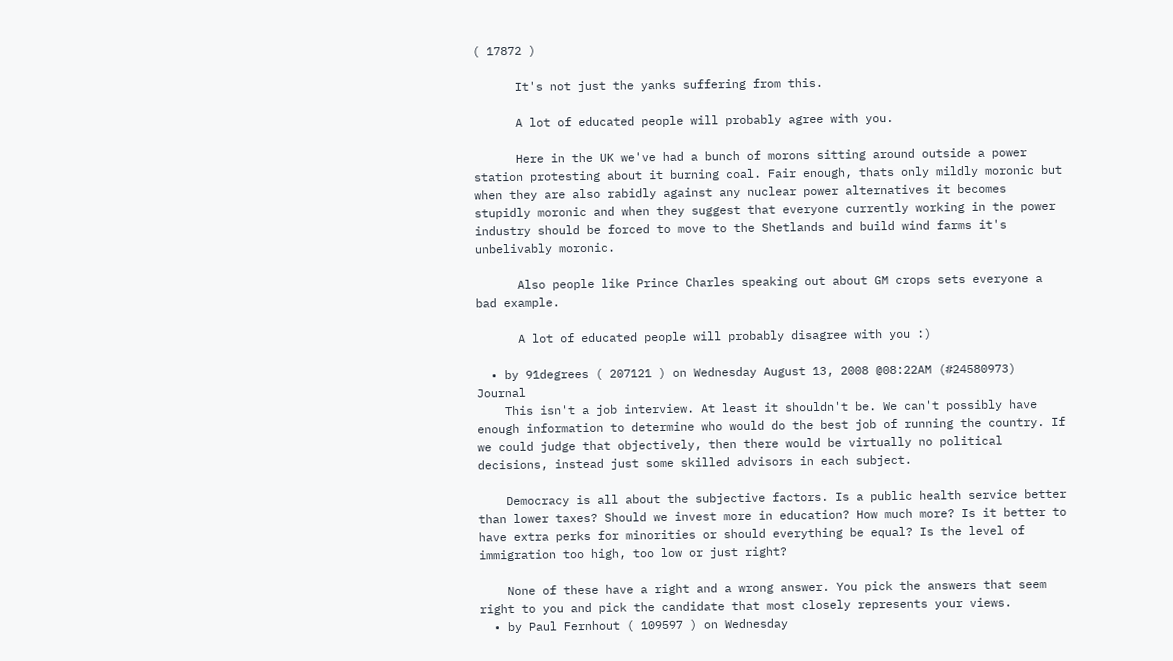( 17872 )

      It's not just the yanks suffering from this.

      A lot of educated people will probably agree with you.

      Here in the UK we've had a bunch of morons sitting around outside a power station protesting about it burning coal. Fair enough, thats only mildly moronic but when they are also rabidly against any nuclear power alternatives it becomes stupidly moronic and when they suggest that everyone currently working in the power industry should be forced to move to the Shetlands and build wind farms it's unbelivably moronic.

      Also people like Prince Charles speaking out about GM crops sets everyone a bad example.

      A lot of educated people will probably disagree with you :)

  • by 91degrees ( 207121 ) on Wednesday August 13, 2008 @08:22AM (#24580973) Journal
    This isn't a job interview. At least it shouldn't be. We can't possibly have enough information to determine who would do the best job of running the country. If we could judge that objectively, then there would be virtually no political decisions, instead just some skilled advisors in each subject.

    Democracy is all about the subjective factors. Is a public health service better than lower taxes? Should we invest more in education? How much more? Is it better to have extra perks for minorities or should everything be equal? Is the level of immigration too high, too low or just right?

    None of these have a right and a wrong answer. You pick the answers that seem right to you and pick the candidate that most closely represents your views.
  • by Paul Fernhout ( 109597 ) on Wednesday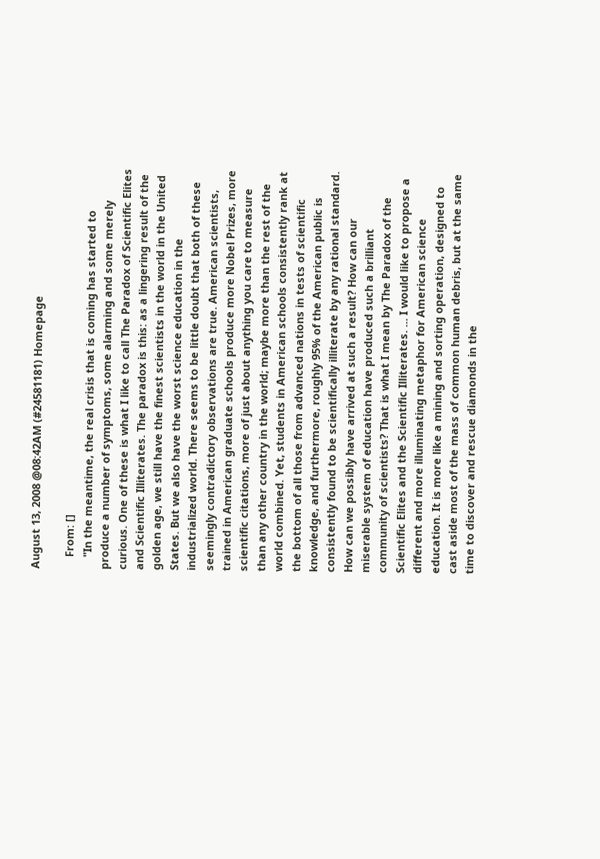August 13, 2008 @08:42AM (#24581181) Homepage

    From: []
    "In the meantime, the real crisis that is coming has started to produce a number of symptoms, some alarming and some merely curious. One of these is what I like to call The Paradox of Scientific Elites and Scientific Illiterates. The paradox is this: as a lingering result of the golden age, we still have the finest scientists in the world in the United States. But we also have the worst science education in the industrialized world. There seems to be little doubt that both of these seemingly contradictory observations are true. American scientists, trained in American graduate schools produce more Nobel Prizes, more scientific citations, more of just about anything you care to measure than any other country in the world; maybe more than the rest of the world combined. Yet, students in American schools consistently rank at the bottom of all those from advanced nations in tests of scientific knowledge, and furthermore, roughly 95% of the American public is consistently found to be scientifically illiterate by any rational standard. How can we possibly have arrived at such a result? How can our miserable system of education have produced such a brilliant community of scientists? That is what I mean by The Paradox of the Scientific Elites and the Scientific Illiterates. ... I would like to propose a different and more illuminating metaphor for American science education. It is more like a mining and sorting operation, designed to cast aside most of the mass of common human debris, but at the same time to discover and rescue diamonds in the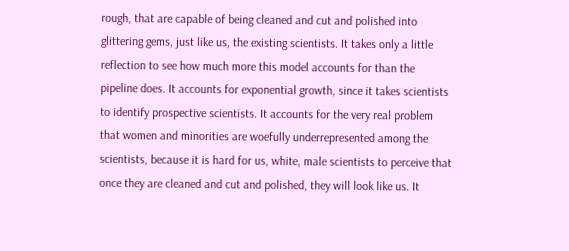rough, that are capable of being cleaned and cut and polished into glittering gems, just like us, the existing scientists. It takes only a little reflection to see how much more this model accounts for than the pipeline does. It accounts for exponential growth, since it takes scientists to identify prospective scientists. It accounts for the very real problem that women and minorities are woefully underrepresented among the scientists, because it is hard for us, white, male scientists to perceive that once they are cleaned and cut and polished, they will look like us. It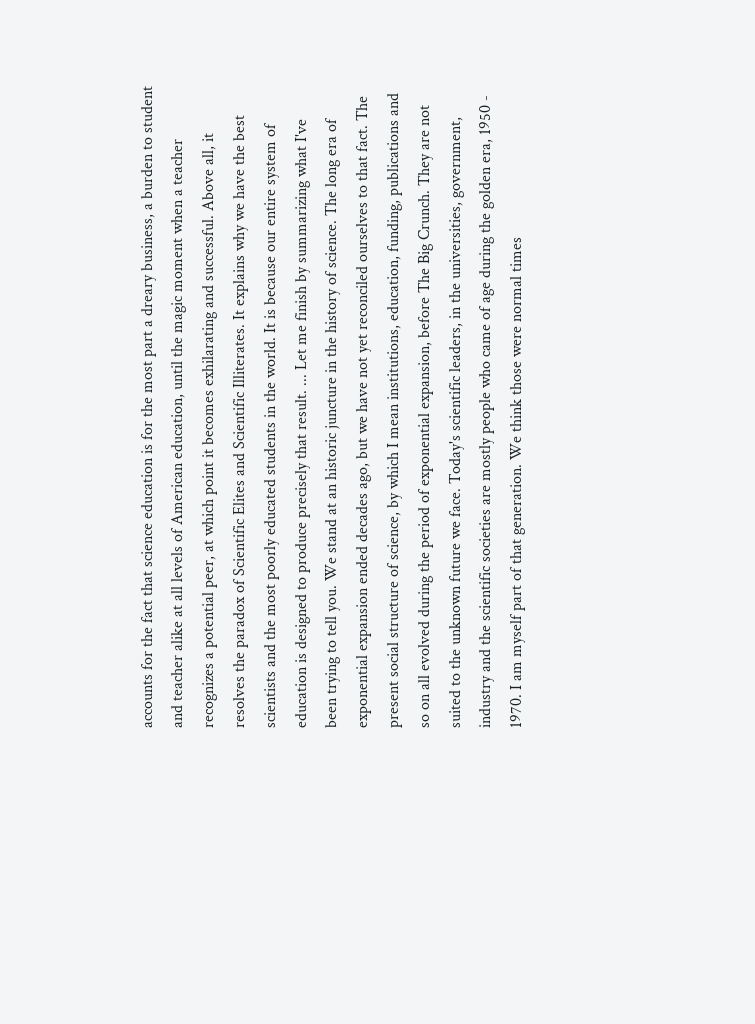accounts for the fact that science education is for the most part a dreary business, a burden to student and teacher alike at all levels of American education, until the magic moment when a teacher recognizes a potential peer, at which point it becomes exhilarating and successful. Above all, it resolves the paradox of Scientific Elites and Scientific Illiterates. It explains why we have the best scientists and the most poorly educated students in the world. It is because our entire system of education is designed to produce precisely that result. ... Let me finish by summarizing what I've been trying to tell you. We stand at an historic juncture in the history of science. The long era of exponential expansion ended decades ago, but we have not yet reconciled ourselves to that fact. The present social structure of science, by which I mean institutions, education, funding, publications and so on all evolved during the period of exponential expansion, before The Big Crunch. They are not suited to the unknown future we face. Today's scientific leaders, in the universities, government, industry and the scientific societies are mostly people who came of age during the golden era, 1950 - 1970. I am myself part of that generation. We think those were normal times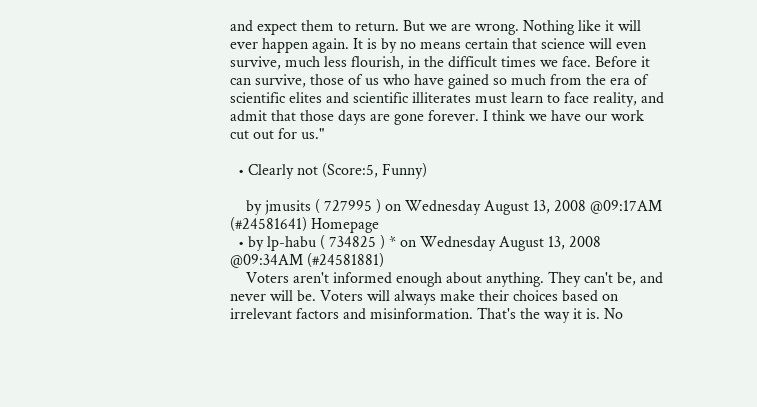and expect them to return. But we are wrong. Nothing like it will ever happen again. It is by no means certain that science will even survive, much less flourish, in the difficult times we face. Before it can survive, those of us who have gained so much from the era of scientific elites and scientific illiterates must learn to face reality, and admit that those days are gone forever. I think we have our work cut out for us."

  • Clearly not (Score:5, Funny)

    by jmusits ( 727995 ) on Wednesday August 13, 2008 @09:17AM (#24581641) Homepage
  • by lp-habu ( 734825 ) * on Wednesday August 13, 2008 @09:34AM (#24581881)
    Voters aren't informed enough about anything. They can't be, and never will be. Voters will always make their choices based on irrelevant factors and misinformation. That's the way it is. No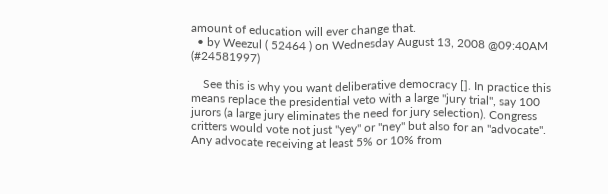amount of education will ever change that.
  • by Weezul ( 52464 ) on Wednesday August 13, 2008 @09:40AM (#24581997)

    See this is why you want deliberative democracy []. In practice this means replace the presidential veto with a large "jury trial", say 100 jurors (a large jury eliminates the need for jury selection). Congress critters would vote not just "yey" or "ney" but also for an "advocate". Any advocate receiving at least 5% or 10% from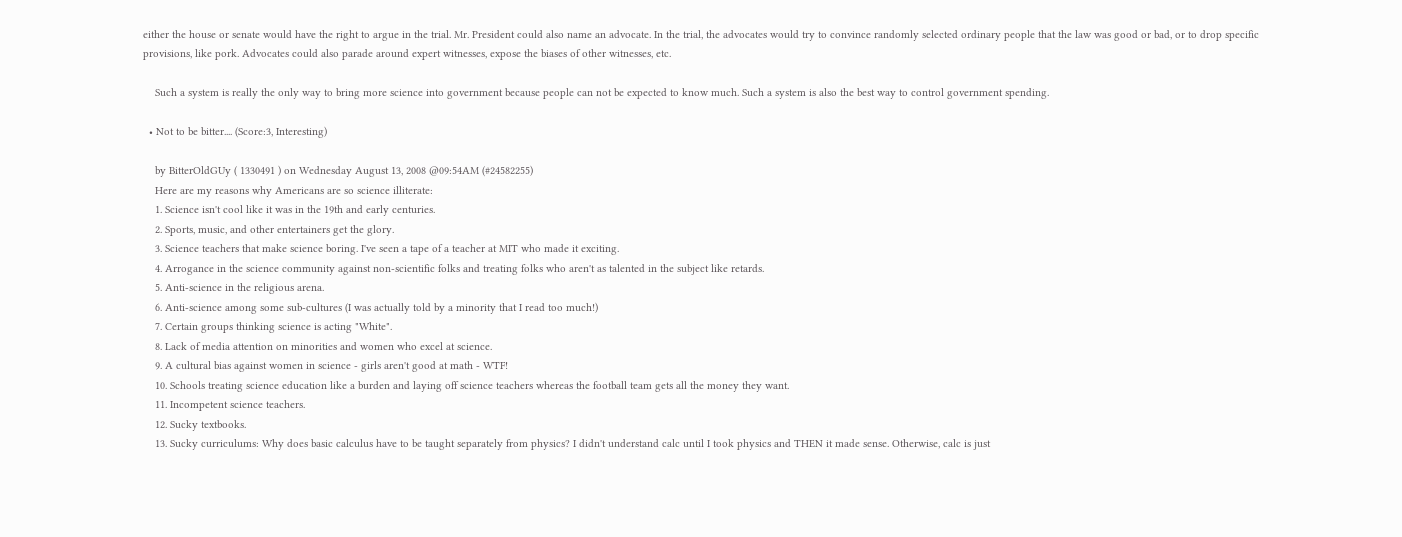either the house or senate would have the right to argue in the trial. Mr. President could also name an advocate. In the trial, the advocates would try to convince randomly selected ordinary people that the law was good or bad, or to drop specific provisions, like pork. Advocates could also parade around expert witnesses, expose the biases of other witnesses, etc.

    Such a system is really the only way to bring more science into government because people can not be expected to know much. Such a system is also the best way to control government spending.

  • Not to be bitter.... (Score:3, Interesting)

    by BitterOldGUy ( 1330491 ) on Wednesday August 13, 2008 @09:54AM (#24582255)
    Here are my reasons why Americans are so science illiterate:
    1. Science isn't cool like it was in the 19th and early centuries.
    2. Sports, music, and other entertainers get the glory.
    3. Science teachers that make science boring. I've seen a tape of a teacher at MIT who made it exciting.
    4. Arrogance in the science community against non-scientific folks and treating folks who aren't as talented in the subject like retards.
    5. Anti-science in the religious arena.
    6. Anti-science among some sub-cultures (I was actually told by a minority that I read too much!)
    7. Certain groups thinking science is acting "White".
    8. Lack of media attention on minorities and women who excel at science.
    9. A cultural bias against women in science - girls aren't good at math - WTF!
    10. Schools treating science education like a burden and laying off science teachers whereas the football team gets all the money they want.
    11. Incompetent science teachers.
    12. Sucky textbooks.
    13. Sucky curriculums: Why does basic calculus have to be taught separately from physics? I didn't understand calc until I took physics and THEN it made sense. Otherwise, calc is just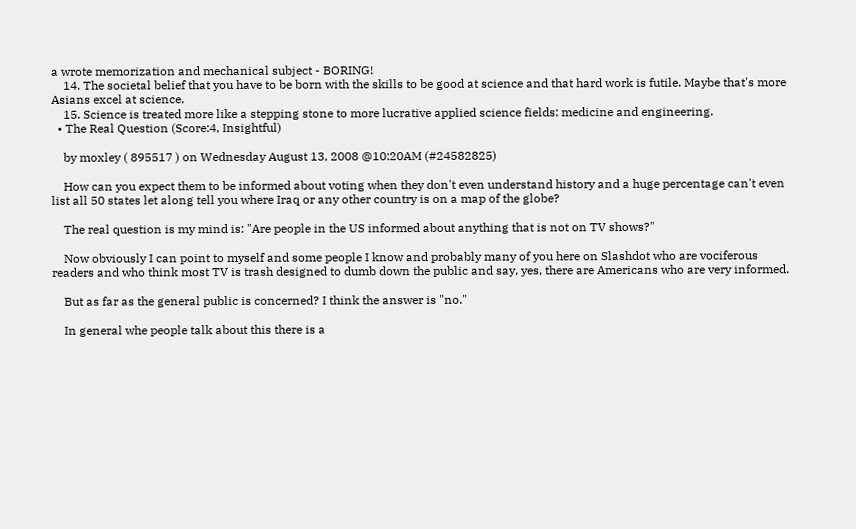a wrote memorization and mechanical subject - BORING!
    14. The societal belief that you have to be born with the skills to be good at science and that hard work is futile. Maybe that's more Asians excel at science.
    15. Science is treated more like a stepping stone to more lucrative applied science fields: medicine and engineering.
  • The Real Question (Score:4, Insightful)

    by moxley ( 895517 ) on Wednesday August 13, 2008 @10:20AM (#24582825)

    How can you expect them to be informed about voting when they don't even understand history and a huge percentage can't even list all 50 states let along tell you where Iraq or any other country is on a map of the globe?

    The real question is my mind is: "Are people in the US informed about anything that is not on TV shows?"

    Now obviously I can point to myself and some people I know and probably many of you here on Slashdot who are vociferous readers and who think most TV is trash designed to dumb down the public and say, yes, there are Americans who are very informed.

    But as far as the general public is concerned? I think the answer is "no."

    In general whe people talk about this there is a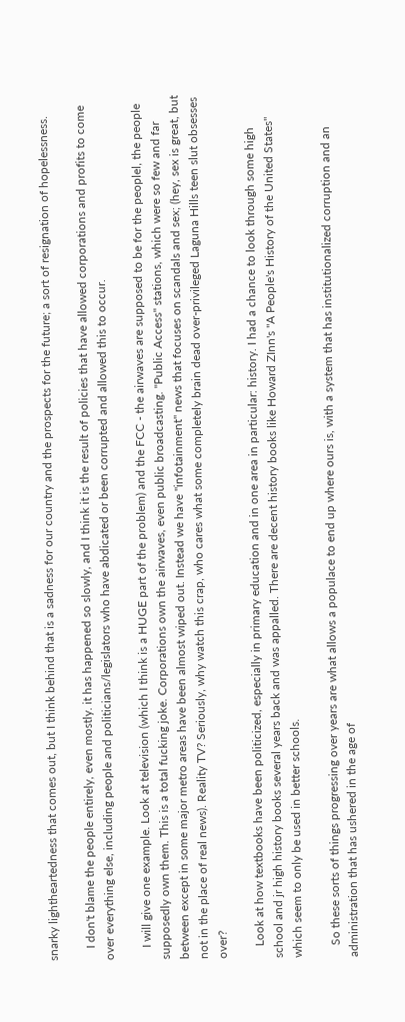snarky lightheartedness that comes out, but I think behind that is a sadness for our country and the prospects for the future; a sort of resignation of hopelessness.

    I don't blame the people entirely, even mostly. it has happened so slowly, and I think it is the result of policies that have allowed corporations and profits to come over everything else, including people and politicians/legislators who have abdicated or been corrupted and allowed this to occur.

    I will give one example. Look at television (which I think is a HUGE part of the problem) and the FCC - the airwaves are supposed to be for the peoplel, the people supposedly own them. This is a total fucking joke. Corporations own the airwaves, even public broadcasting. "Public Access" stations, which were so few and far between except in some major metro areas have been almost wiped out. Instead we have "infotainment" news that focuses on scandals and sex; (hey, sex is great, but not in the place of real news). Reality TV? Seriously, why watch this crap, who cares what some completely brain dead over-privileged Laguna Hills teen slut obsesses over?

    Look at how textbooks have been politicized, especially in primary education and in one area in particular: history. I had a chance to look through some high school and jr high history books several years back and was appalled. There are decent history books like Howard ZInn's "A People's History of the United States" which seem to only be used in better schools.

    So these sorts of things progressing over years are what allows a populace to end up where ours is, with a system that has institutionalized corruption and an administration that has ushered in the age of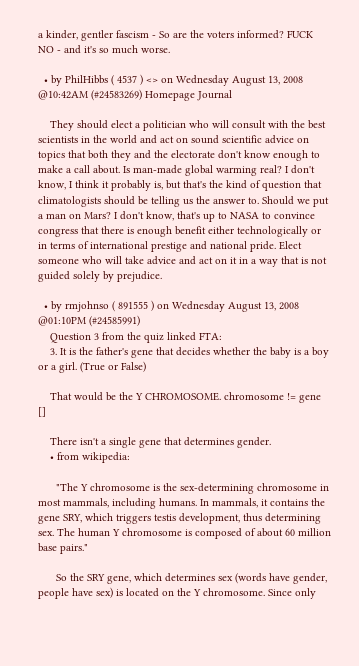a kinder, gentler fascism - So are the voters informed? FUCK NO - and it's so much worse.

  • by PhilHibbs ( 4537 ) <> on Wednesday August 13, 2008 @10:42AM (#24583269) Homepage Journal

    They should elect a politician who will consult with the best scientists in the world and act on sound scientific advice on topics that both they and the electorate don't know enough to make a call about. Is man-made global warming real? I don't know, I think it probably is, but that's the kind of question that climatologists should be telling us the answer to. Should we put a man on Mars? I don't know, that's up to NASA to convince congress that there is enough benefit either technologically or in terms of international prestige and national pride. Elect someone who will take advice and act on it in a way that is not guided solely by prejudice.

  • by rmjohnso ( 891555 ) on Wednesday August 13, 2008 @01:10PM (#24585991)
    Question 3 from the quiz linked FTA:
    3. It is the father's gene that decides whether the baby is a boy or a girl. (True or False)

    That would be the Y CHROMOSOME. chromosome != gene []

    There isn't a single gene that determines gender.
    • from wikipedia:

      "The Y chromosome is the sex-determining chromosome in most mammals, including humans. In mammals, it contains the gene SRY, which triggers testis development, thus determining sex. The human Y chromosome is composed of about 60 million base pairs."

      So the SRY gene, which determines sex (words have gender, people have sex) is located on the Y chromosome. Since only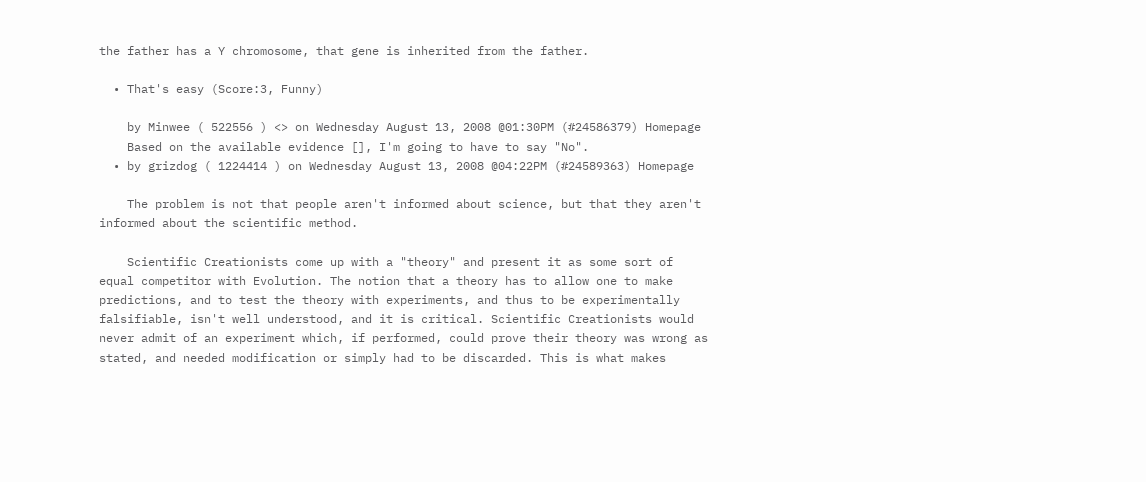the father has a Y chromosome, that gene is inherited from the father.

  • That's easy (Score:3, Funny)

    by Minwee ( 522556 ) <> on Wednesday August 13, 2008 @01:30PM (#24586379) Homepage
    Based on the available evidence [], I'm going to have to say "No".
  • by grizdog ( 1224414 ) on Wednesday August 13, 2008 @04:22PM (#24589363) Homepage

    The problem is not that people aren't informed about science, but that they aren't informed about the scientific method.

    Scientific Creationists come up with a "theory" and present it as some sort of equal competitor with Evolution. The notion that a theory has to allow one to make predictions, and to test the theory with experiments, and thus to be experimentally falsifiable, isn't well understood, and it is critical. Scientific Creationists would never admit of an experiment which, if performed, could prove their theory was wrong as stated, and needed modification or simply had to be discarded. This is what makes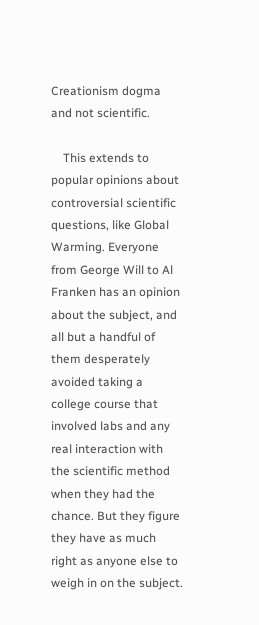Creationism dogma and not scientific.

    This extends to popular opinions about controversial scientific questions, like Global Warming. Everyone from George Will to Al Franken has an opinion about the subject, and all but a handful of them desperately avoided taking a college course that involved labs and any real interaction with the scientific method when they had the chance. But they figure they have as much right as anyone else to weigh in on the subject.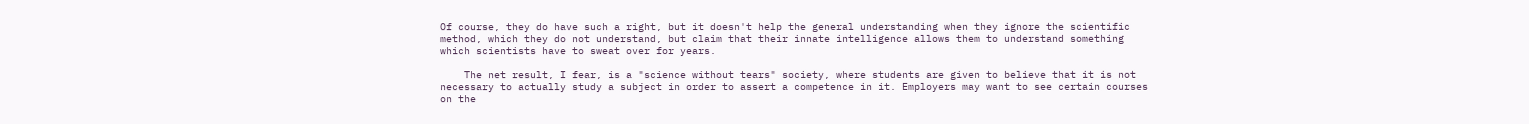Of course, they do have such a right, but it doesn't help the general understanding when they ignore the scientific method, which they do not understand, but claim that their innate intelligence allows them to understand something which scientists have to sweat over for years.

    The net result, I fear, is a "science without tears" society, where students are given to believe that it is not necessary to actually study a subject in order to assert a competence in it. Employers may want to see certain courses on the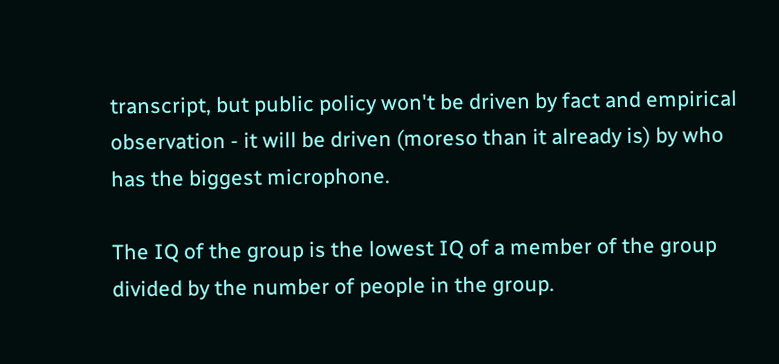transcript, but public policy won't be driven by fact and empirical observation - it will be driven (moreso than it already is) by who has the biggest microphone.

The IQ of the group is the lowest IQ of a member of the group divided by the number of people in the group.